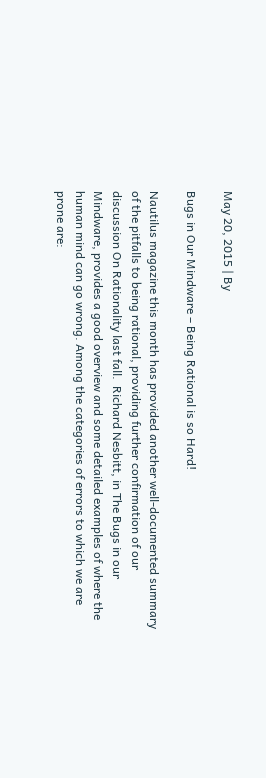May 20, 2015 | By

Bugs in Our Mindware – Being Rational is so Hard!

Nautilus magazine this month has provided another well-documented summary of the pitfalls to being rational, providing further confirmation of our discussion On Rationality last fall.  Richard Nesbitt, in The Bugs in our Mindware, provides a good overview and some detailed examples of where the human mind can go wrong. Among the categories of errors to which we are prone are: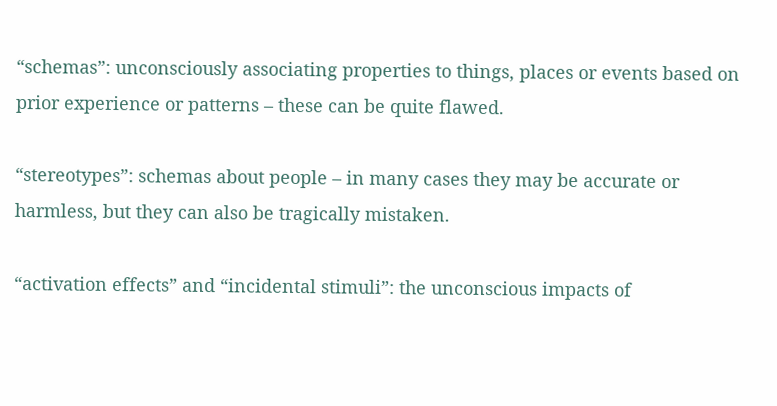“schemas”: unconsciously associating properties to things, places or events based on prior experience or patterns – these can be quite flawed.

“stereotypes”: schemas about people – in many cases they may be accurate or harmless, but they can also be tragically mistaken.

“activation effects” and “incidental stimuli”: the unconscious impacts of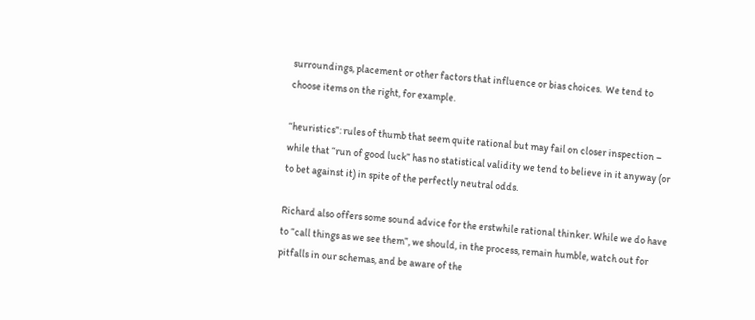surroundings, placement or other factors that influence or bias choices.  We tend to choose items on the right, for example.

“heuristics”: rules of thumb that seem quite rational but may fail on closer inspection – while that “run of good luck” has no statistical validity we tend to believe in it anyway (or to bet against it) in spite of the perfectly neutral odds.

Richard also offers some sound advice for the erstwhile rational thinker. While we do have to “call things as we see them”, we should, in the process, remain humble, watch out for pitfalls in our schemas, and be aware of the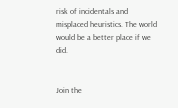risk of incidentals and misplaced heuristics. The world would be a better place if we did.


Join the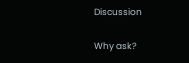Discussion

Why ask?